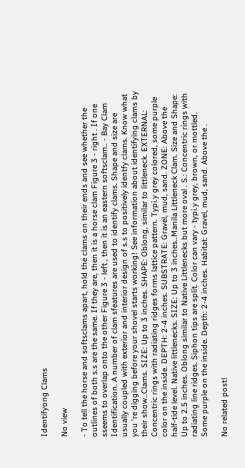Identifyong Clams

No view

- To tell the horse and softsclams apart, hold the clams on their ends and see whether the outlines of both s.s are the same. If they are, then it is a horse clam Figure 3 - right . If one sseems to overlap onto the other Figure 3 - left , then it is an eastern softsclam.. - Bay Clam Identification. A number of clam sfeatures are used to identify clams. Shape and size are usually coupled with exterior and interior design of s.s to positively identfy clams. Know what you 're digging before your shovel starts working! See information about identifying clams by their show..Clams. SIZE: Up to 3 inches. SHAPE: Oblong, similar to littleneck. EXTERNAL: Concentric rings with radiating ridges forms lattice pattern. Typi.y grey colored, some purple color on the inside. DEPTH: 2-4 inches. SUBSTRATE: Gravel, mud, sand. ZONE: Above the half-tide level. Native littlenecks. SIZE: Up to 3 inches..Manila Littleneck Clam. Size and Shape: Up to 2.5 inches. Oblong similar to Native Littlenecks but more oval . S.: Concentric rings with radiating line ridges. Siphon tips are split. Color can vary - typi.y grey, brown, or mottled. Some purple on the inside. Depth: 2-4 inches. Habitat: Gravel, mud, sand. Above the .

No related post!